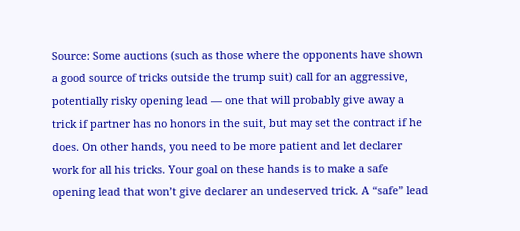Source: Some auctions (such as those where the opponents have shown a good source of tricks outside the trump suit) call for an aggressive, potentially risky opening lead — one that will probably give away a trick if partner has no honors in the suit, but may set the contract if he does. On other hands, you need to be more patient and let declarer work for all his tricks. Your goal on these hands is to make a safe opening lead that won’t give declarer an undeserved trick. A “safe” lead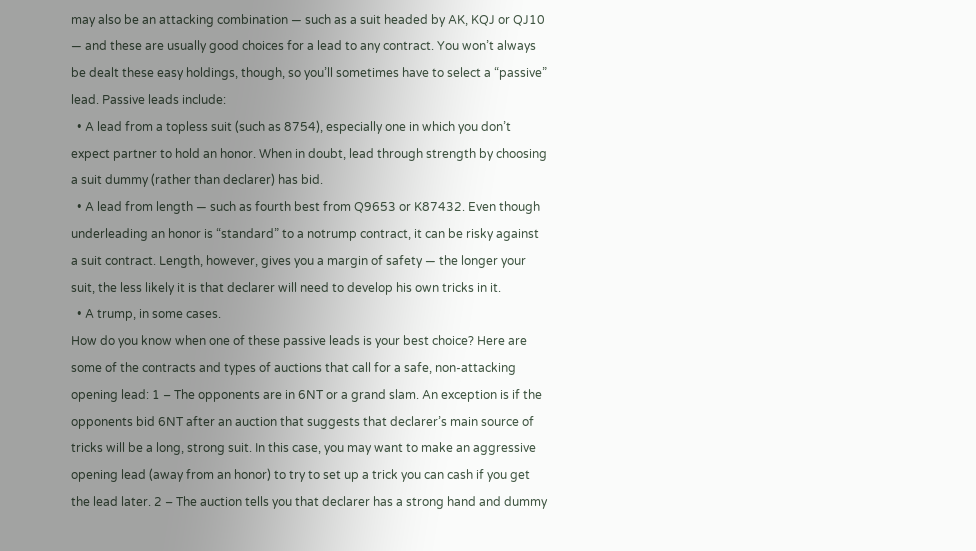may also be an attacking combination — such as a suit headed by AK, KQJ or QJ10 — and these are usually good choices for a lead to any contract. You won’t always be dealt these easy holdings, though, so you’ll sometimes have to select a “passive” lead. Passive leads include:
  • A lead from a topless suit (such as 8754), especially one in which you don’t expect partner to hold an honor. When in doubt, lead through strength by choosing a suit dummy (rather than declarer) has bid.
  • A lead from length — such as fourth best from Q9653 or K87432. Even though underleading an honor is “standard” to a notrump contract, it can be risky against a suit contract. Length, however, gives you a margin of safety — the longer your suit, the less likely it is that declarer will need to develop his own tricks in it.
  • A trump, in some cases.
How do you know when one of these passive leads is your best choice? Here are some of the contracts and types of auctions that call for a safe, non-attacking opening lead: 1 – The opponents are in 6NT or a grand slam. An exception is if the opponents bid 6NT after an auction that suggests that declarer’s main source of tricks will be a long, strong suit. In this case, you may want to make an aggressive opening lead (away from an honor) to try to set up a trick you can cash if you get the lead later. 2 – The auction tells you that declarer has a strong hand and dummy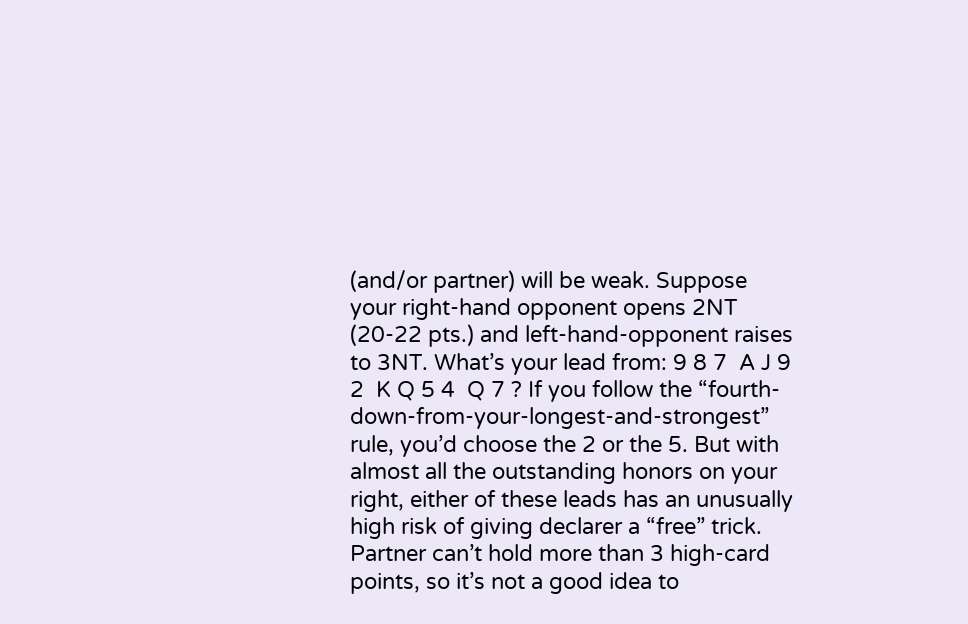(and/or partner) will be weak. Suppose your right-hand opponent opens 2NT (20-22 pts.) and left-hand-opponent raises to 3NT. What’s your lead from: 9 8 7  A J 9 2  K Q 5 4  Q 7 ? If you follow the “fourth-down-from-your-longest-and-strongest” rule, you’d choose the 2 or the 5. But with almost all the outstanding honors on your right, either of these leads has an unusually high risk of giving declarer a “free” trick. Partner can’t hold more than 3 high-card points, so it’s not a good idea to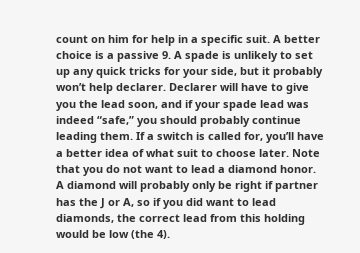count on him for help in a specific suit. A better choice is a passive 9. A spade is unlikely to set up any quick tricks for your side, but it probably won’t help declarer. Declarer will have to give you the lead soon, and if your spade lead was indeed “safe,” you should probably continue leading them. If a switch is called for, you’ll have a better idea of what suit to choose later. Note that you do not want to lead a diamond honor. A diamond will probably only be right if partner has the J or A, so if you did want to lead diamonds, the correct lead from this holding would be low (the 4).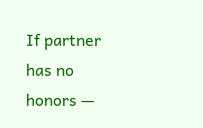If partner has no honors —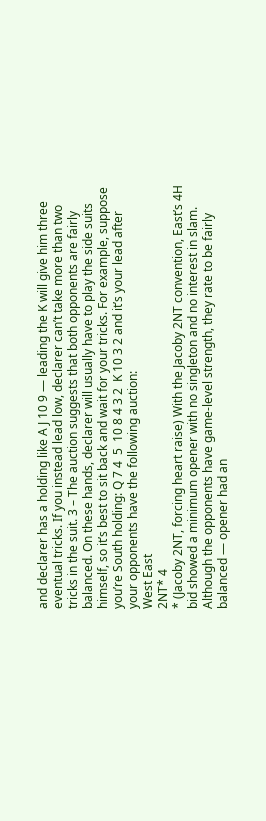and declarer has a holding like A J 10 9 — leading the K will give him three eventual tricks. If you instead lead low, declarer can’t take more than two tricks in the suit. 3 – The auction suggests that both opponents are fairly balanced. On these hands, declarer will usually have to play the side suits himself, so it’s best to sit back and wait for your tricks. For example, suppose you’re South holding: Q 7 4  5  10 8 4 3 2  K 10 3 2 and it’s your lead after your opponents have the following auction:
West East
2NT* 4
* (Jacoby 2NT, forcing heart raise) With the Jacoby 2NT convention, East’s 4H bid showed a minimum opener with no singleton and no interest in slam. Although the opponents have game-level strength, they rate to be fairly balanced — opener had an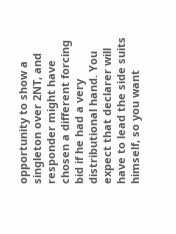opportunity to show a singleton over 2NT, and responder might have chosen a different forcing bid if he had a very distributional hand. You expect that declarer will have to lead the side suits himself, so you want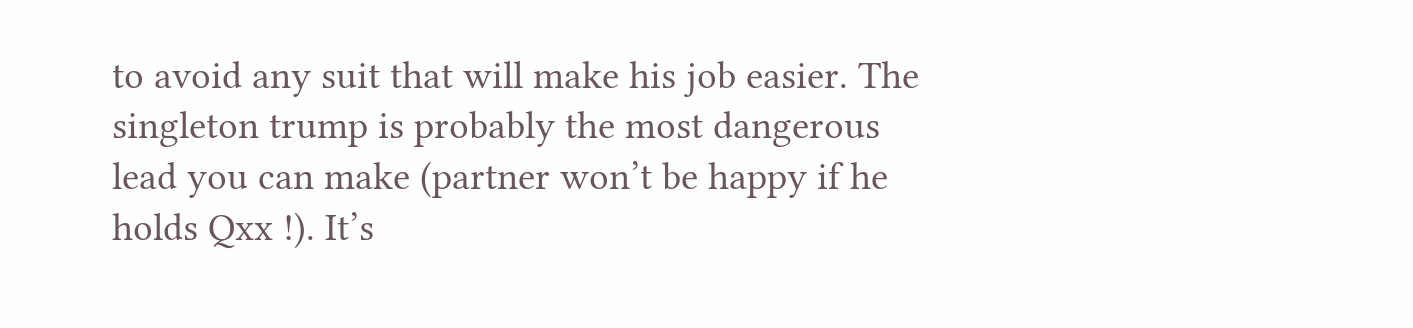to avoid any suit that will make his job easier. The singleton trump is probably the most dangerous lead you can make (partner won’t be happy if he holds Qxx !). It’s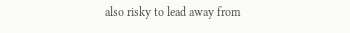also risky to lead away from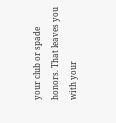your club or spade honors. That leaves you with your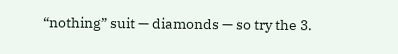“nothing” suit — diamonds — so try the 3.